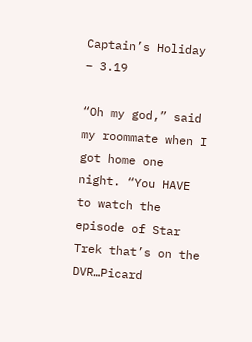Captain’s Holiday – 3.19

“Oh my god,” said my roommate when I got home one night. “You HAVE to watch the episode of Star Trek that’s on the DVR…Picard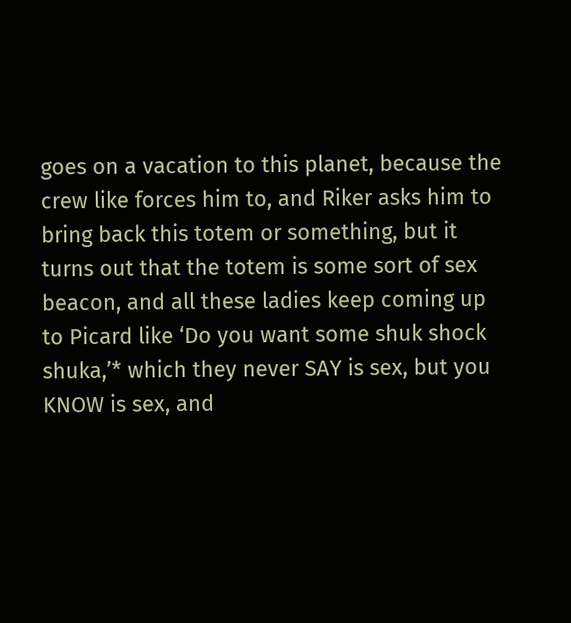goes on a vacation to this planet, because the crew like forces him to, and Riker asks him to bring back this totem or something, but it turns out that the totem is some sort of sex beacon, and all these ladies keep coming up to Picard like ‘Do you want some shuk shock shuka,’* which they never SAY is sex, but you KNOW is sex, and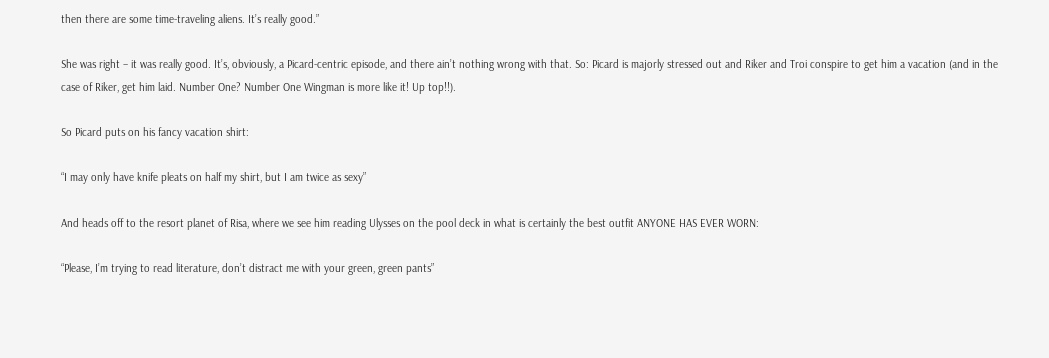then there are some time-traveling aliens. It’s really good.”

She was right – it was really good. It’s, obviously, a Picard-centric episode, and there ain’t nothing wrong with that. So: Picard is majorly stressed out and Riker and Troi conspire to get him a vacation (and in the case of Riker, get him laid. Number One? Number One Wingman is more like it! Up top!!).

So Picard puts on his fancy vacation shirt:

“I may only have knife pleats on half my shirt, but I am twice as sexy”

And heads off to the resort planet of Risa, where we see him reading Ulysses on the pool deck in what is certainly the best outfit ANYONE HAS EVER WORN:

“Please, I’m trying to read literature, don’t distract me with your green, green pants”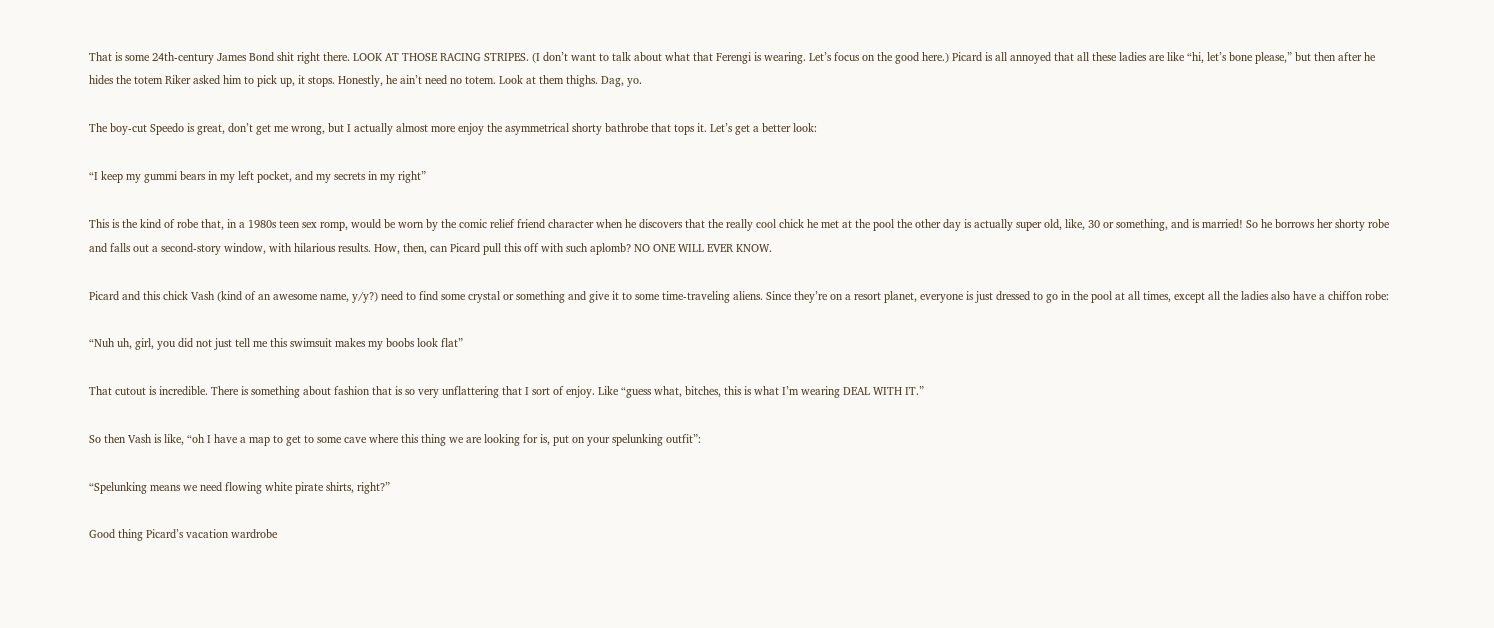That is some 24th-century James Bond shit right there. LOOK AT THOSE RACING STRIPES. (I don’t want to talk about what that Ferengi is wearing. Let’s focus on the good here.) Picard is all annoyed that all these ladies are like “hi, let’s bone please,” but then after he hides the totem Riker asked him to pick up, it stops. Honestly, he ain’t need no totem. Look at them thighs. Dag, yo.

The boy-cut Speedo is great, don’t get me wrong, but I actually almost more enjoy the asymmetrical shorty bathrobe that tops it. Let’s get a better look:

“I keep my gummi bears in my left pocket, and my secrets in my right”

This is the kind of robe that, in a 1980s teen sex romp, would be worn by the comic relief friend character when he discovers that the really cool chick he met at the pool the other day is actually super old, like, 30 or something, and is married! So he borrows her shorty robe and falls out a second-story window, with hilarious results. How, then, can Picard pull this off with such aplomb? NO ONE WILL EVER KNOW.

Picard and this chick Vash (kind of an awesome name, y/y?) need to find some crystal or something and give it to some time-traveling aliens. Since they’re on a resort planet, everyone is just dressed to go in the pool at all times, except all the ladies also have a chiffon robe:

“Nuh uh, girl, you did not just tell me this swimsuit makes my boobs look flat”

That cutout is incredible. There is something about fashion that is so very unflattering that I sort of enjoy. Like “guess what, bitches, this is what I’m wearing DEAL WITH IT.”

So then Vash is like, “oh I have a map to get to some cave where this thing we are looking for is, put on your spelunking outfit”:

“Spelunking means we need flowing white pirate shirts, right?”

Good thing Picard’s vacation wardrobe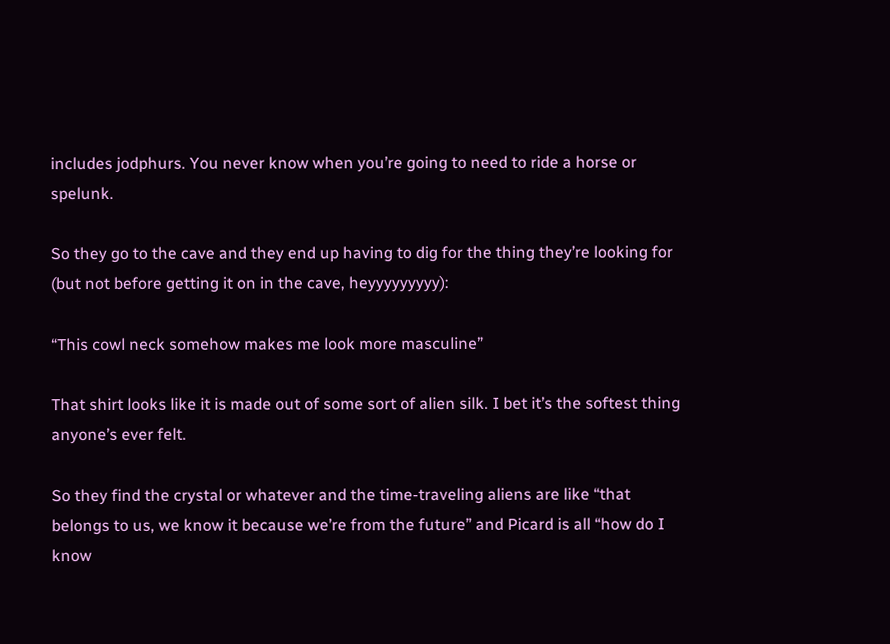includes jodphurs. You never know when you’re going to need to ride a horse or spelunk.

So they go to the cave and they end up having to dig for the thing they’re looking for (but not before getting it on in the cave, heyyyyyyyyy):

“This cowl neck somehow makes me look more masculine”

That shirt looks like it is made out of some sort of alien silk. I bet it’s the softest thing anyone’s ever felt.

So they find the crystal or whatever and the time-traveling aliens are like “that belongs to us, we know it because we’re from the future” and Picard is all “how do I know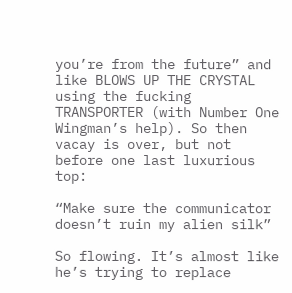you’re from the future” and like BLOWS UP THE CRYSTAL using the fucking TRANSPORTER (with Number One Wingman’s help). So then vacay is over, but not before one last luxurious top:

“Make sure the communicator doesn’t ruin my alien silk”

So flowing. It’s almost like he’s trying to replace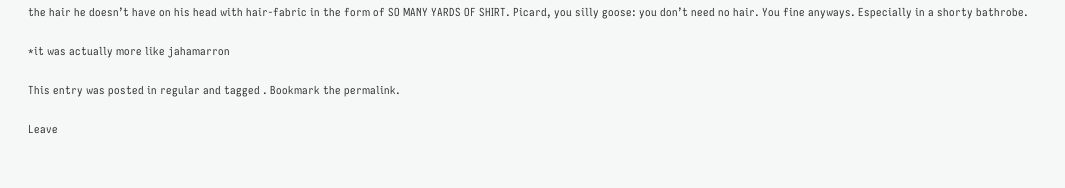the hair he doesn’t have on his head with hair-fabric in the form of SO MANY YARDS OF SHIRT. Picard, you silly goose: you don’t need no hair. You fine anyways. Especially in a shorty bathrobe.

*it was actually more like jahamarron

This entry was posted in regular and tagged . Bookmark the permalink.

Leave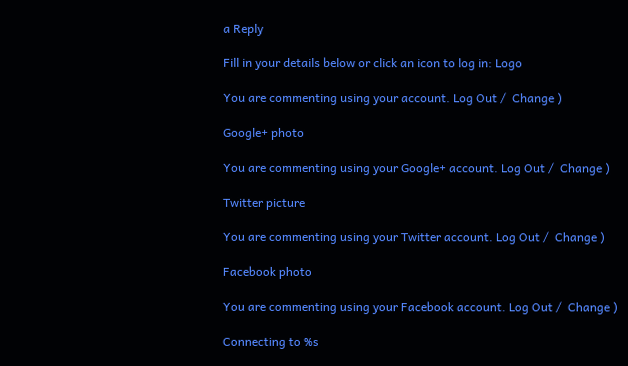a Reply

Fill in your details below or click an icon to log in: Logo

You are commenting using your account. Log Out /  Change )

Google+ photo

You are commenting using your Google+ account. Log Out /  Change )

Twitter picture

You are commenting using your Twitter account. Log Out /  Change )

Facebook photo

You are commenting using your Facebook account. Log Out /  Change )

Connecting to %s